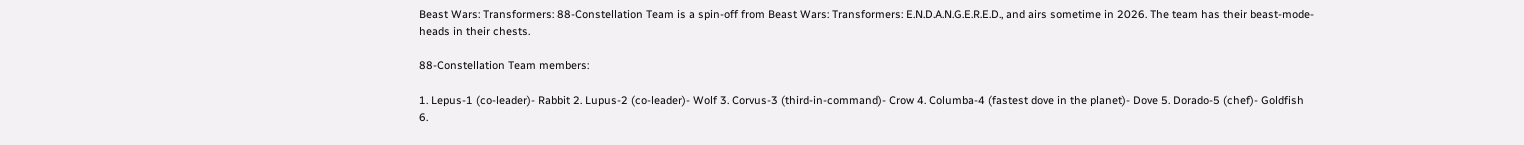Beast Wars: Transformers: 88-Constellation Team is a spin-off from Beast Wars: Transformers: E.N.D.A.N.G.E.R.E.D., and airs sometime in 2026. The team has their beast-mode-heads in their chests.

88-Constellation Team members:

1. Lepus-1 (co-leader)- Rabbit 2. Lupus-2 (co-leader)- Wolf 3. Corvus-3 (third-in-command)- Crow 4. Columba-4 (fastest dove in the planet)- Dove 5. Dorado-5 (chef)- Goldfish 6.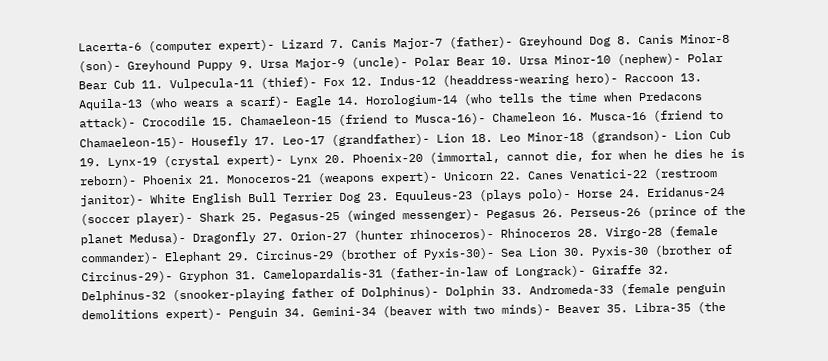Lacerta-6 (computer expert)- Lizard 7. Canis Major-7 (father)- Greyhound Dog 8. Canis Minor-8 (son)- Greyhound Puppy 9. Ursa Major-9 (uncle)- Polar Bear 10. Ursa Minor-10 (nephew)- Polar Bear Cub 11. Vulpecula-11 (thief)- Fox 12. Indus-12 (headdress-wearing hero)- Raccoon 13. Aquila-13 (who wears a scarf)- Eagle 14. Horologium-14 (who tells the time when Predacons attack)- Crocodile 15. Chamaeleon-15 (friend to Musca-16)- Chameleon 16. Musca-16 (friend to Chamaeleon-15)- Housefly 17. Leo-17 (grandfather)- Lion 18. Leo Minor-18 (grandson)- Lion Cub 19. Lynx-19 (crystal expert)- Lynx 20. Phoenix-20 (immortal, cannot die, for when he dies he is reborn)- Phoenix 21. Monoceros-21 (weapons expert)- Unicorn 22. Canes Venatici-22 (restroom janitor)- White English Bull Terrier Dog 23. Equuleus-23 (plays polo)- Horse 24. Eridanus-24 (soccer player)- Shark 25. Pegasus-25 (winged messenger)- Pegasus 26. Perseus-26 (prince of the planet Medusa)- Dragonfly 27. Orion-27 (hunter rhinoceros)- Rhinoceros 28. Virgo-28 (female commander)- Elephant 29. Circinus-29 (brother of Pyxis-30)- Sea Lion 30. Pyxis-30 (brother of Circinus-29)- Gryphon 31. Camelopardalis-31 (father-in-law of Longrack)- Giraffe 32. Delphinus-32 (snooker-playing father of Dolphinus)- Dolphin 33. Andromeda-33 (female penguin demolitions expert)- Penguin 34. Gemini-34 (beaver with two minds)- Beaver 35. Libra-35 (the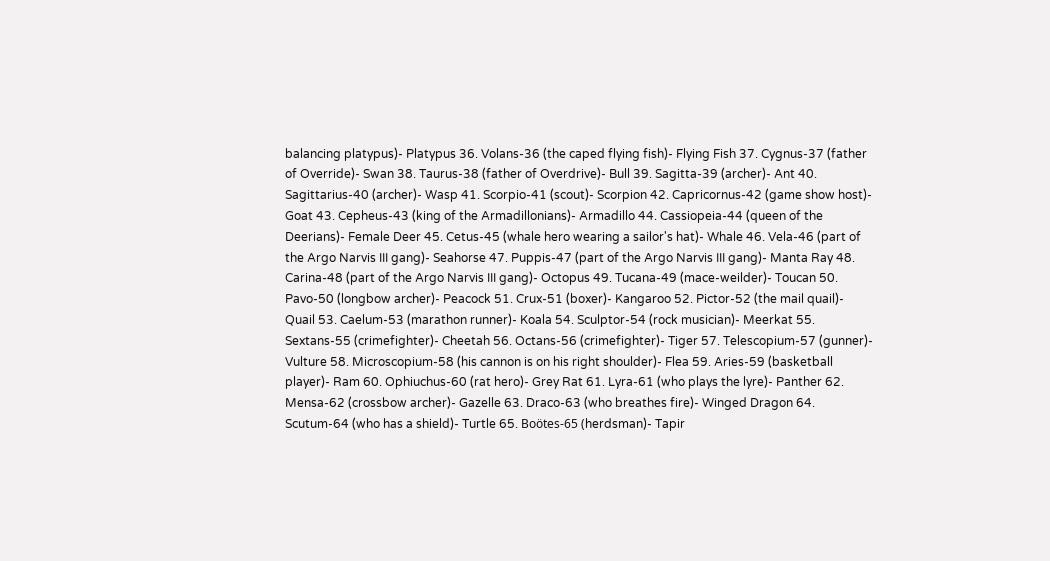balancing platypus)- Platypus 36. Volans-36 (the caped flying fish)- Flying Fish 37. Cygnus-37 (father of Override)- Swan 38. Taurus-38 (father of Overdrive)- Bull 39. Sagitta-39 (archer)- Ant 40. Sagittarius-40 (archer)- Wasp 41. Scorpio-41 (scout)- Scorpion 42. Capricornus-42 (game show host)- Goat 43. Cepheus-43 (king of the Armadillonians)- Armadillo 44. Cassiopeia-44 (queen of the Deerians)- Female Deer 45. Cetus-45 (whale hero wearing a sailor's hat)- Whale 46. Vela-46 (part of the Argo Narvis III gang)- Seahorse 47. Puppis-47 (part of the Argo Narvis III gang)- Manta Ray 48. Carina-48 (part of the Argo Narvis III gang)- Octopus 49. Tucana-49 (mace-weilder)- Toucan 50. Pavo-50 (longbow archer)- Peacock 51. Crux-51 (boxer)- Kangaroo 52. Pictor-52 (the mail quail)- Quail 53. Caelum-53 (marathon runner)- Koala 54. Sculptor-54 (rock musician)- Meerkat 55. Sextans-55 (crimefighter)- Cheetah 56. Octans-56 (crimefighter)- Tiger 57. Telescopium-57 (gunner)- Vulture 58. Microscopium-58 (his cannon is on his right shoulder)- Flea 59. Aries-59 (basketball player)- Ram 60. Ophiuchus-60 (rat hero)- Grey Rat 61. Lyra-61 (who plays the lyre)- Panther 62. Mensa-62 (crossbow archer)- Gazelle 63. Draco-63 (who breathes fire)- Winged Dragon 64. Scutum-64 (who has a shield)- Turtle 65. Boötes-65 (herdsman)- Tapir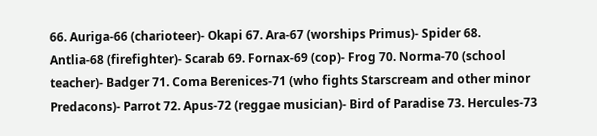66. Auriga-66 (charioteer)- Okapi 67. Ara-67 (worships Primus)- Spider 68. Antlia-68 (firefighter)- Scarab 69. Fornax-69 (cop)- Frog 70. Norma-70 (school teacher)- Badger 71. Coma Berenices-71 (who fights Starscream and other minor Predacons)- Parrot 72. Apus-72 (reggae musician)- Bird of Paradise 73. Hercules-73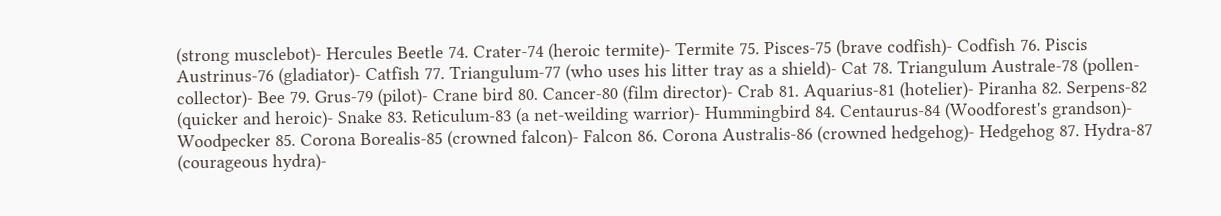(strong musclebot)- Hercules Beetle 74. Crater-74 (heroic termite)- Termite 75. Pisces-75 (brave codfish)- Codfish 76. Piscis Austrinus-76 (gladiator)- Catfish 77. Triangulum-77 (who uses his litter tray as a shield)- Cat 78. Triangulum Australe-78 (pollen-collector)- Bee 79. Grus-79 (pilot)- Crane bird 80. Cancer-80 (film director)- Crab 81. Aquarius-81 (hotelier)- Piranha 82. Serpens-82 (quicker and heroic)- Snake 83. Reticulum-83 (a net-weilding warrior)- Hummingbird 84. Centaurus-84 (Woodforest's grandson)- Woodpecker 85. Corona Borealis-85 (crowned falcon)- Falcon 86. Corona Australis-86 (crowned hedgehog)- Hedgehog 87. Hydra-87 (courageous hydra)-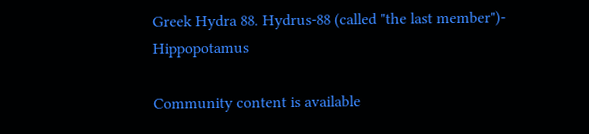Greek Hydra 88. Hydrus-88 (called "the last member")- Hippopotamus

Community content is available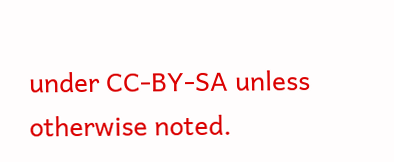under CC-BY-SA unless otherwise noted.